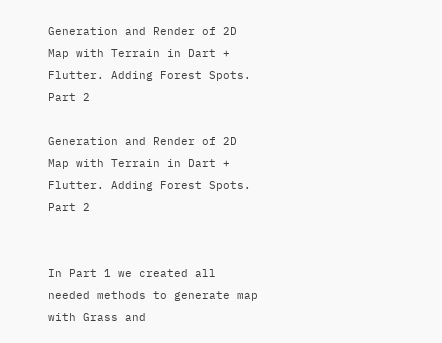Generation and Render of 2D Map with Terrain in Dart + Flutter. Adding Forest Spots. Part 2

Generation and Render of 2D Map with Terrain in Dart + Flutter. Adding Forest Spots. Part 2


In Part 1 we created all needed methods to generate map with Grass and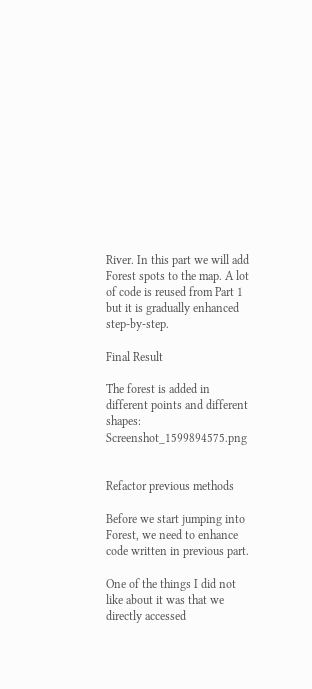River. In this part we will add Forest spots to the map. A lot of code is reused from Part 1 but it is gradually enhanced step-by-step.

Final Result

The forest is added in different points and different shapes: Screenshot_1599894575.png


Refactor previous methods

Before we start jumping into Forest, we need to enhance code written in previous part.

One of the things I did not like about it was that we directly accessed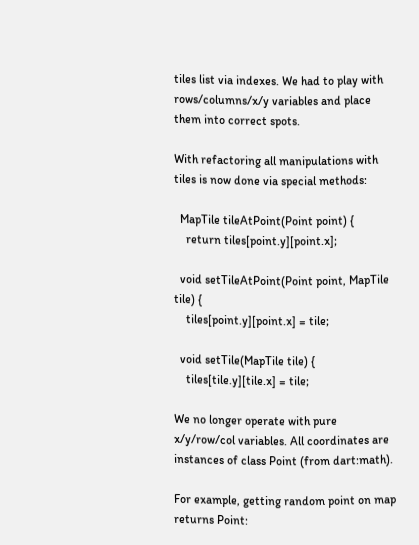tiles list via indexes. We had to play with rows/columns/x/y variables and place them into correct spots.

With refactoring all manipulations with tiles is now done via special methods:

  MapTile tileAtPoint(Point point) {
    return tiles[point.y][point.x];

  void setTileAtPoint(Point point, MapTile tile) {
    tiles[point.y][point.x] = tile;

  void setTile(MapTile tile) {
    tiles[tile.y][tile.x] = tile;

We no longer operate with pure x/y/row/col variables. All coordinates are instances of class Point (from dart:math).

For example, getting random point on map returns Point: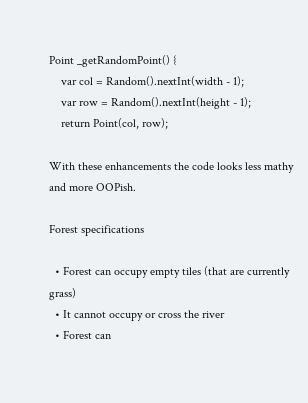Point _getRandomPoint() {
    var col = Random().nextInt(width - 1);
    var row = Random().nextInt(height - 1);
    return Point(col, row);

With these enhancements the code looks less mathy and more OOPish.

Forest specifications

  • Forest can occupy empty tiles (that are currently grass)
  • It cannot occupy or cross the river
  • Forest can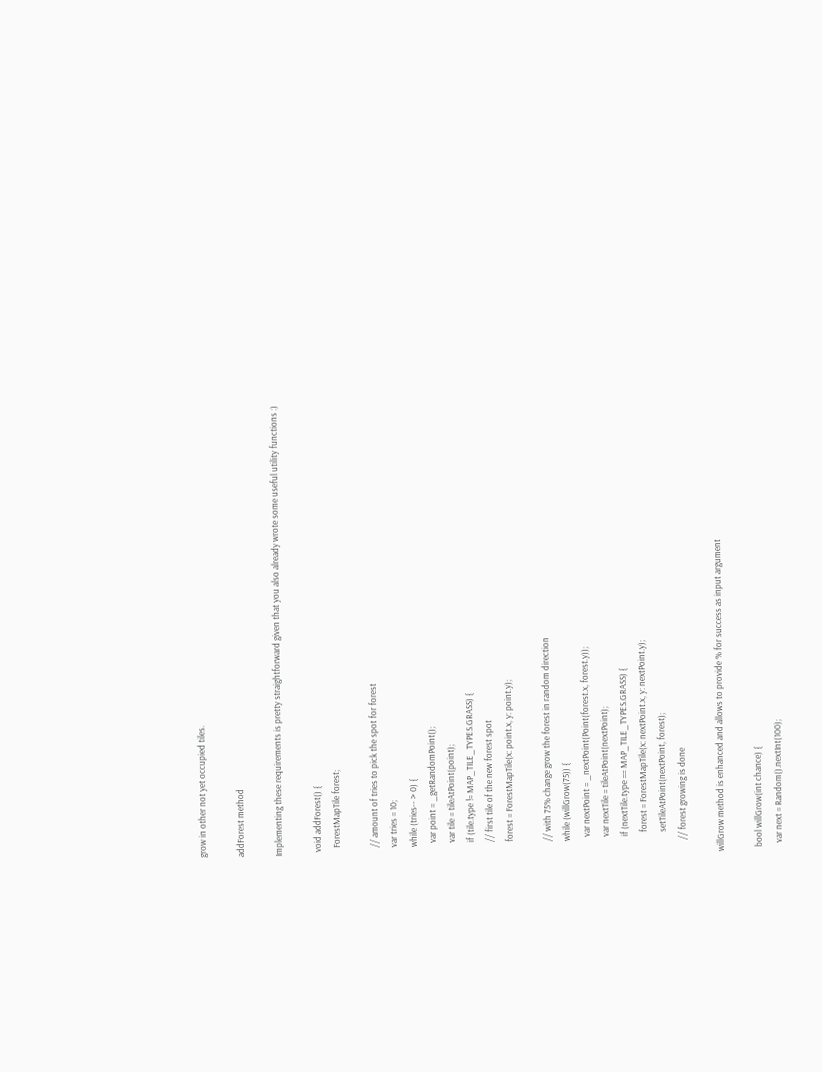grow in other not yet occupied tiles.

addForest method

Implementing these requirements is pretty straightforward given that you also already wrote some useful utility functions :)

  void addForest() {
    ForestMapTile forest;

    // amount of tries to pick the spot for forest
    var tries = 10;
    while (tries-- > 0) {
      var point = _getRandomPoint();
      var tile = tileAtPoint(point);
      if (tile.type != MAP_TILE_TYPES.GRASS) {
      // first tile of the new forest spot
      forest = ForestMapTile(x: point.x, y: point.y);

      // with 75% change grow the forest in random direction
      while (willGrow(75)) {
        var nextPoint = _nextPoint(Point(forest.x, forest.y));
        var nextTile = tileAtPoint(nextPoint);
        if (nextTile.type == MAP_TILE_TYPES.GRASS) {
          forest = ForestMapTile(x: nextPoint.x, y: nextPoint.y);
          setTileAtPoint(nextPoint, forest);
      // forest growing is done

willGrow method is enhanced and allows to provide % for success as input argument

  bool willGrow(int chance) {
    var next = Random().nextInt(100);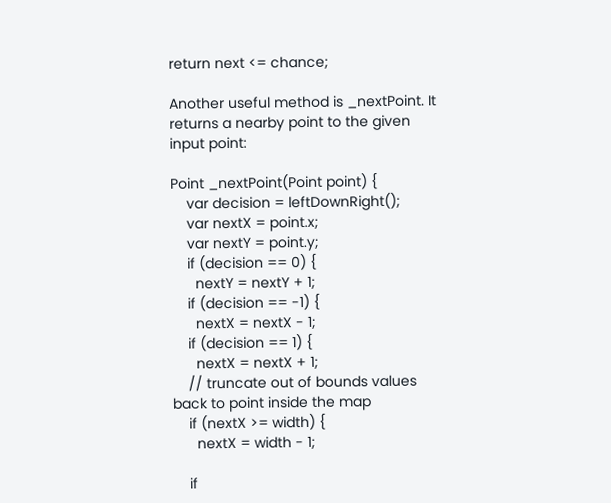return next <= chance;

Another useful method is _nextPoint. It returns a nearby point to the given input point:

Point _nextPoint(Point point) {
    var decision = leftDownRight();
    var nextX = point.x;
    var nextY = point.y;
    if (decision == 0) {
      nextY = nextY + 1;
    if (decision == -1) {
      nextX = nextX - 1;
    if (decision == 1) {
      nextX = nextX + 1;
    // truncate out of bounds values back to point inside the map
    if (nextX >= width) {
      nextX = width - 1;

    if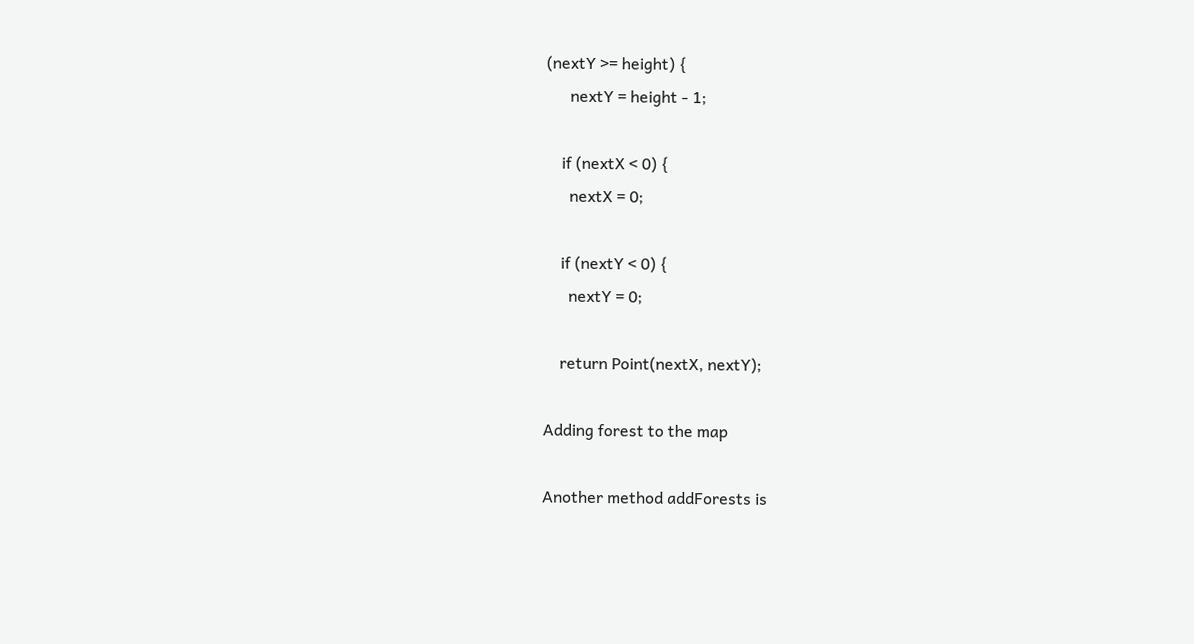(nextY >= height) {
      nextY = height - 1;

    if (nextX < 0) {
      nextX = 0;

    if (nextY < 0) {
      nextY = 0;

    return Point(nextX, nextY);

Adding forest to the map

Another method addForests is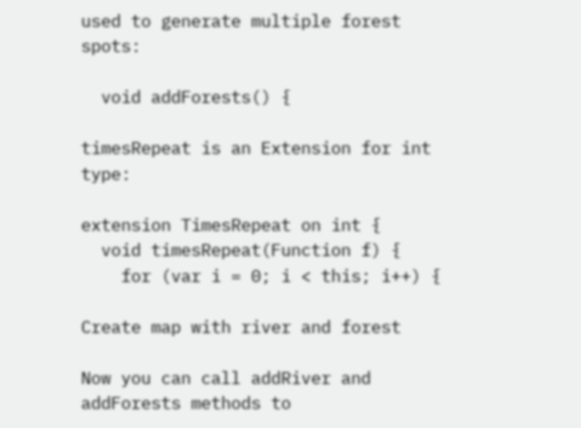used to generate multiple forest spots:

  void addForests() {

timesRepeat is an Extension for int type:

extension TimesRepeat on int {
  void timesRepeat(Function f) {
    for (var i = 0; i < this; i++) {

Create map with river and forest

Now you can call addRiver and addForests methods to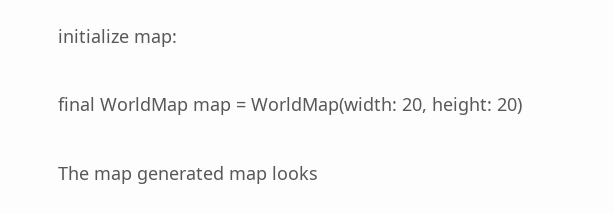initialize map:

final WorldMap map = WorldMap(width: 20, height: 20)

The map generated map looks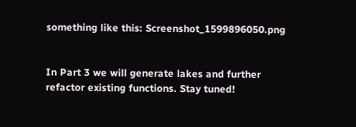something like this: Screenshot_1599896050.png


In Part 3 we will generate lakes and further refactor existing functions. Stay tuned!